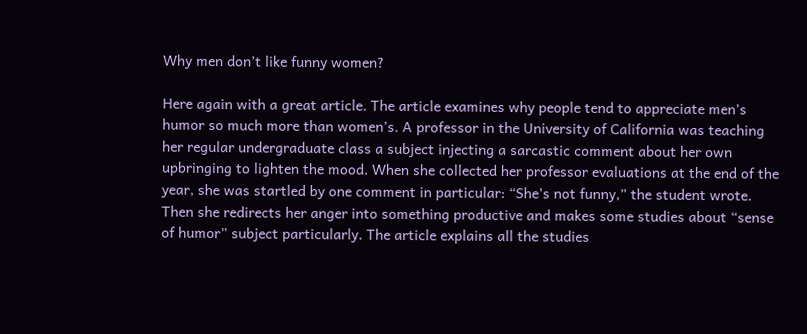Why men don’t like funny women?

Here again with a great article. The article examines why people tend to appreciate men’s humor so much more than women’s. A professor in the University of California was teaching her regular undergraduate class a subject injecting a sarcastic comment about her own upbringing to lighten the mood. When she collected her professor evaluations at the end of the year, she was startled by one comment in particular: “She’s not funny,” the student wrote. Then she redirects her anger into something productive and makes some studies about “sense of humor” subject particularly. The article explains all the studies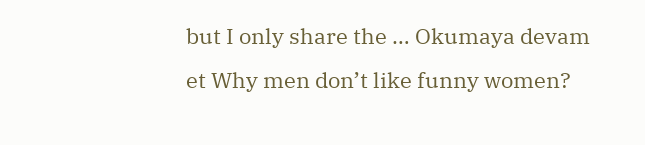but I only share the … Okumaya devam et Why men don’t like funny women?